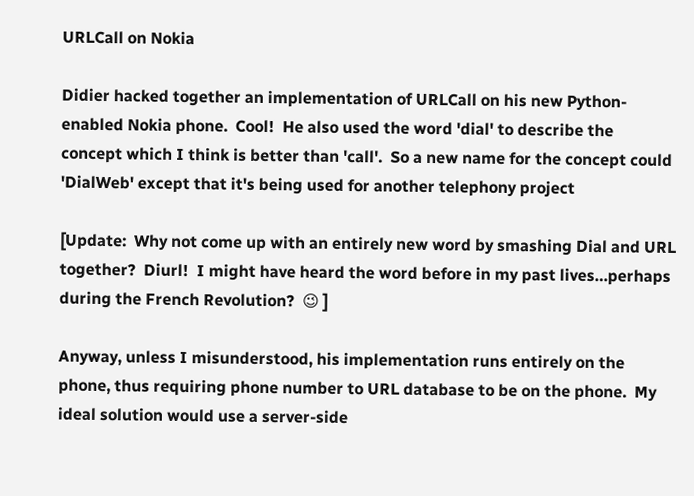URLCall on Nokia

Didier hacked together an implementation of URLCall on his new Python-enabled Nokia phone.  Cool!  He also used the word 'dial' to describe the concept which I think is better than 'call'.  So a new name for the concept could 'DialWeb' except that it's being used for another telephony project

[Update:  Why not come up with an entirely new word by smashing Dial and URL together?  Diurl!  I might have heard the word before in my past lives…perhaps during the French Revolution?  😉 ]

Anyway, unless I misunderstood, his implementation runs entirely on the phone, thus requiring phone number to URL database to be on the phone.  My ideal solution would use a server-side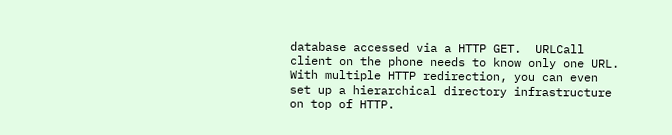database accessed via a HTTP GET.  URLCall client on the phone needs to know only one URL.  With multiple HTTP redirection, you can even set up a hierarchical directory infrastructure on top of HTTP.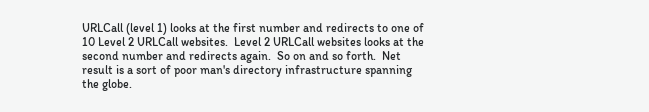URLCall (level 1) looks at the first number and redirects to one of 10 Level 2 URLCall websites.  Level 2 URLCall websites looks at the second number and redirects again.  So on and so forth.  Net result is a sort of poor man's directory infrastructure spanning the globe.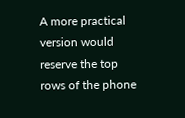A more practical version would reserve the top rows of the phone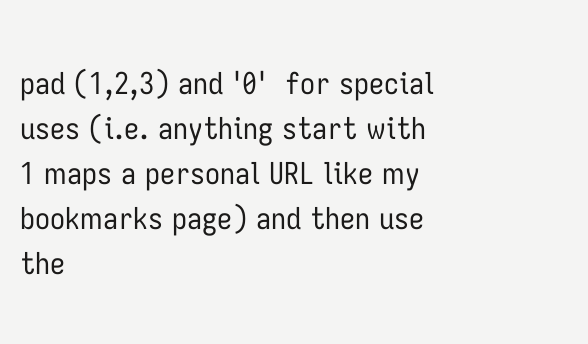pad (1,2,3) and '0'  for special uses (i.e. anything start with 1 maps a personal URL like my bookmarks page) and then use the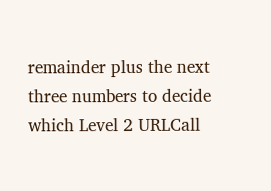remainder plus the next three numbers to decide which Level 2 URLCall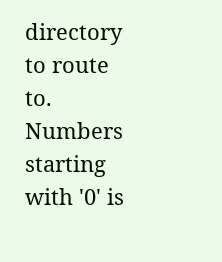directory to route to.  Numbers starting with '0' is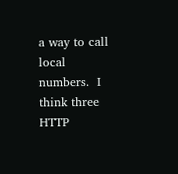a way to call local numbers.  I think three HTTP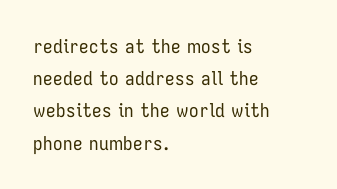redirects at the most is needed to address all the websites in the world with phone numbers.